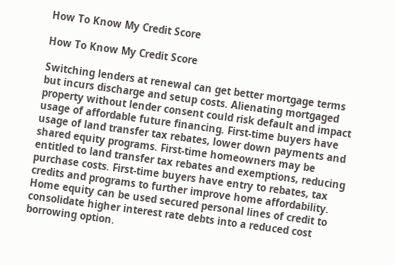How To Know My Credit Score

How To Know My Credit Score

Switching lenders at renewal can get better mortgage terms but incurs discharge and setup costs. Alienating mortgaged property without lender consent could risk default and impact usage of affordable future financing. First-time buyers have usage of land transfer tax rebates, lower down payments and shared equity programs. First-time homeowners may be entitled to land transfer tax rebates and exemptions, reducing purchase costs. First-time buyers have entry to rebates, tax credits and programs to further improve home affordability. Home equity can be used secured personal lines of credit to consolidate higher interest rate debts into a reduced cost borrowing option.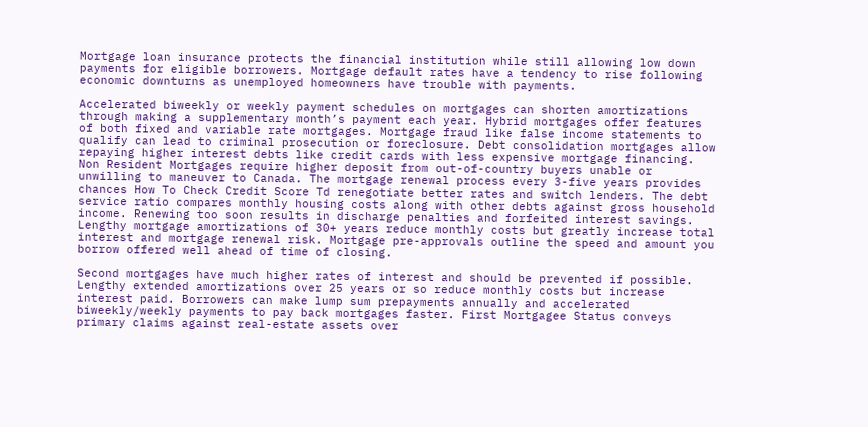Mortgage loan insurance protects the financial institution while still allowing low down payments for eligible borrowers. Mortgage default rates have a tendency to rise following economic downturns as unemployed homeowners have trouble with payments.

Accelerated biweekly or weekly payment schedules on mortgages can shorten amortizations through making a supplementary month’s payment each year. Hybrid mortgages offer features of both fixed and variable rate mortgages. Mortgage fraud like false income statements to qualify can lead to criminal prosecution or foreclosure. Debt consolidation mortgages allow repaying higher interest debts like credit cards with less expensive mortgage financing. Non Resident Mortgages require higher deposit from out-of-country buyers unable or unwilling to maneuver to Canada. The mortgage renewal process every 3-five years provides chances How To Check Credit Score Td renegotiate better rates and switch lenders. The debt service ratio compares monthly housing costs along with other debts against gross household income. Renewing too soon results in discharge penalties and forfeited interest savings. Lengthy mortgage amortizations of 30+ years reduce monthly costs but greatly increase total interest and mortgage renewal risk. Mortgage pre-approvals outline the speed and amount you borrow offered well ahead of time of closing.

Second mortgages have much higher rates of interest and should be prevented if possible. Lengthy extended amortizations over 25 years or so reduce monthly costs but increase interest paid. Borrowers can make lump sum prepayments annually and accelerated biweekly/weekly payments to pay back mortgages faster. First Mortgagee Status conveys primary claims against real-estate assets over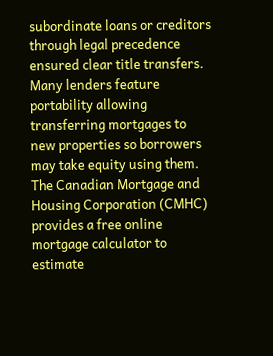subordinate loans or creditors through legal precedence ensured clear title transfers. Many lenders feature portability allowing transferring mortgages to new properties so borrowers may take equity using them. The Canadian Mortgage and Housing Corporation (CMHC) provides a free online mortgage calculator to estimate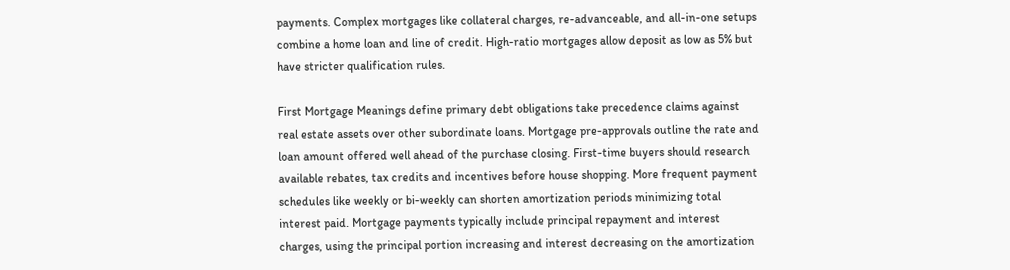payments. Complex mortgages like collateral charges, re-advanceable, and all-in-one setups combine a home loan and line of credit. High-ratio mortgages allow deposit as low as 5% but have stricter qualification rules.

First Mortgage Meanings define primary debt obligations take precedence claims against real estate assets over other subordinate loans. Mortgage pre-approvals outline the rate and loan amount offered well ahead of the purchase closing. First-time buyers should research available rebates, tax credits and incentives before house shopping. More frequent payment schedules like weekly or bi-weekly can shorten amortization periods minimizing total interest paid. Mortgage payments typically include principal repayment and interest charges, using the principal portion increasing and interest decreasing on the amortization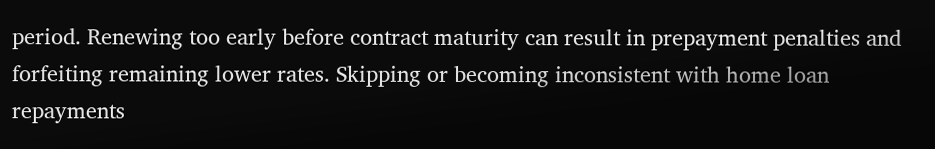period. Renewing too early before contract maturity can result in prepayment penalties and forfeiting remaining lower rates. Skipping or becoming inconsistent with home loan repayments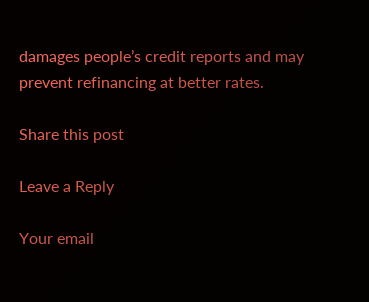damages people’s credit reports and may prevent refinancing at better rates.

Share this post

Leave a Reply

Your email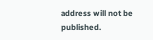address will not be published.